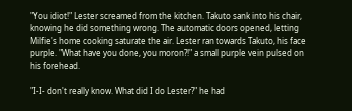"You idiot!" Lester screamed from the kitchen. Takuto sank into his chair, knowing he did something wrong. The automatic doors opened, letting Milfie's home cooking saturate the air. Lester ran towards Takuto, his face purple. "What have you done, you moron?!" a small purple vein pulsed on his forehead.

"I-I- don't really know. What did I do Lester?" he had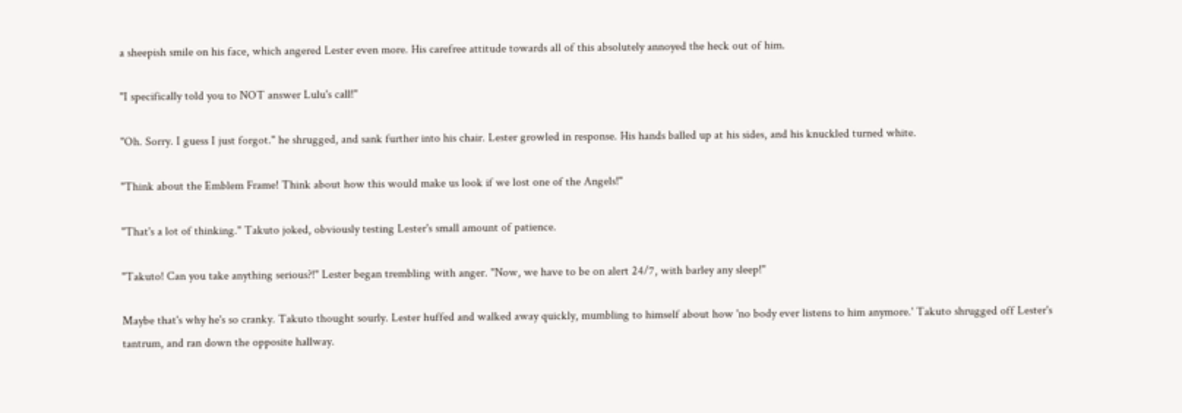a sheepish smile on his face, which angered Lester even more. His carefree attitude towards all of this absolutely annoyed the heck out of him.

"I specifically told you to NOT answer Lulu's call!"

"Oh. Sorry. I guess I just forgot." he shrugged, and sank further into his chair. Lester growled in response. His hands balled up at his sides, and his knuckled turned white.

"Think about the Emblem Frame! Think about how this would make us look if we lost one of the Angels!"

"That's a lot of thinking." Takuto joked, obviously testing Lester's small amount of patience.

"Takuto! Can you take anything serious?!" Lester began trembling with anger. "Now, we have to be on alert 24/7, with barley any sleep!"

Maybe that's why he's so cranky. Takuto thought sourly. Lester huffed and walked away quickly, mumbling to himself about how 'no body ever listens to him anymore.' Takuto shrugged off Lester's tantrum, and ran down the opposite hallway.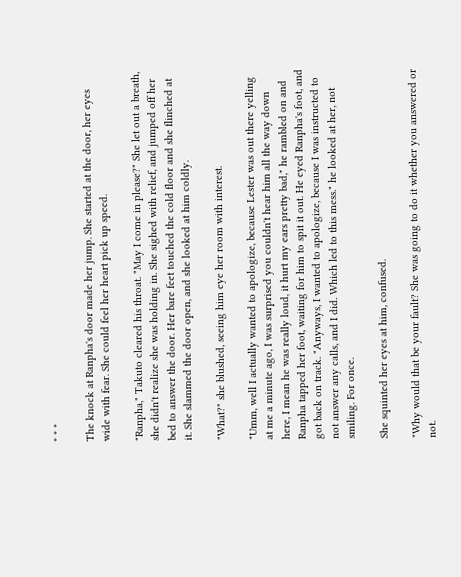* * *

The knock at Ranpha's door made her jump. She started at the door, her eyes wide with fear. She could feel her heart pick up speed.

"Ranpha," Takuto cleared his throat. "May I come in please?" She let out a breath, she didn't realize she was holding in. She sighed with relief, and jumped off her bed to answer the door. Her bare feet touched the cold floor and she flinched at it. She slammed the door open, and she looked at him coldly.

"What?" she blushed, seeing him eye her room with interest.

"Umm, well I actually wanted to apologize, because Lester was out there yelling at me a minute ago, I was surprised you couldn't hear him all the way down here, I mean he was really loud, it hurt my ears pretty bad," he rambled on and Ranpha tapped her foot, waiting for him to spit it out. He eyed Ranpha's foot, and got back on track. "Anyways, I wanted to apologize, because I was instructed to not answer any calls, and I did. Which led to this mess." he looked at her, not smiling. For once.

She squinted her eyes at him, confused.

"Why would that be your fault? She was going to do it whether you answered or not.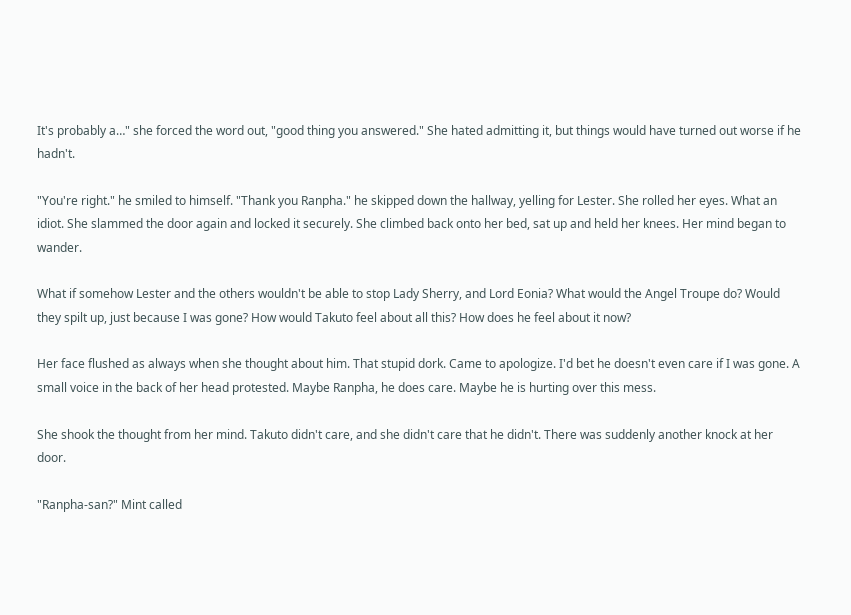It's probably a…" she forced the word out, "good thing you answered." She hated admitting it, but things would have turned out worse if he hadn't.

"You're right." he smiled to himself. "Thank you Ranpha." he skipped down the hallway, yelling for Lester. She rolled her eyes. What an idiot. She slammed the door again and locked it securely. She climbed back onto her bed, sat up and held her knees. Her mind began to wander.

What if somehow Lester and the others wouldn't be able to stop Lady Sherry, and Lord Eonia? What would the Angel Troupe do? Would they spilt up, just because I was gone? How would Takuto feel about all this? How does he feel about it now?

Her face flushed as always when she thought about him. That stupid dork. Came to apologize. I'd bet he doesn't even care if I was gone. A small voice in the back of her head protested. Maybe Ranpha, he does care. Maybe he is hurting over this mess.

She shook the thought from her mind. Takuto didn't care, and she didn't care that he didn't. There was suddenly another knock at her door.

"Ranpha-san?" Mint called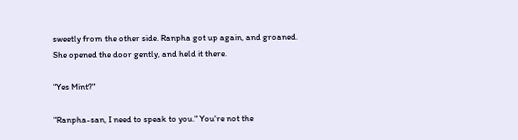sweetly from the other side. Ranpha got up again, and groaned. She opened the door gently, and held it there.

"Yes Mint?"

"Ranpha-san, I need to speak to you." You're not the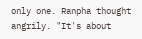only one. Ranpha thought angrily. "It's about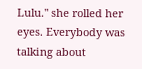Lulu." she rolled her eyes. Everybody was talking about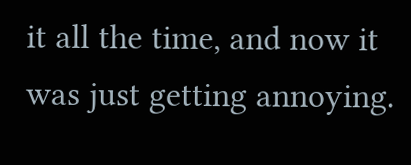it all the time, and now it was just getting annoying.